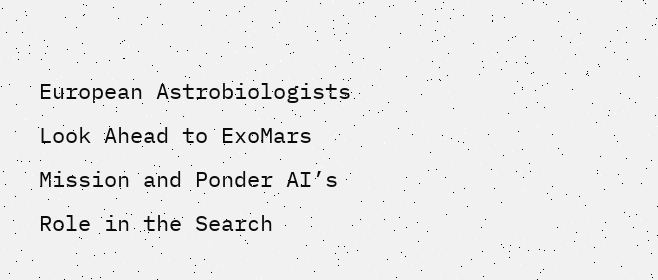European Astrobiologists Look Ahead to ExoMars Mission and Ponder AI’s Role in the Search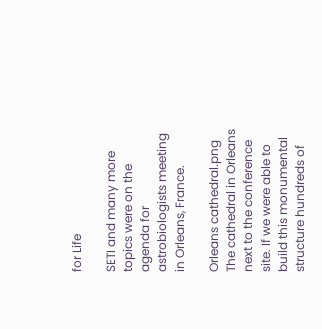for Life

SETI and many more topics were on the agenda for astrobiologists meeting in Orleans, France.

Orleans cathedral.png
The cathedral in Orleans next to the conference site. If we were able to build this monumental structure hundreds of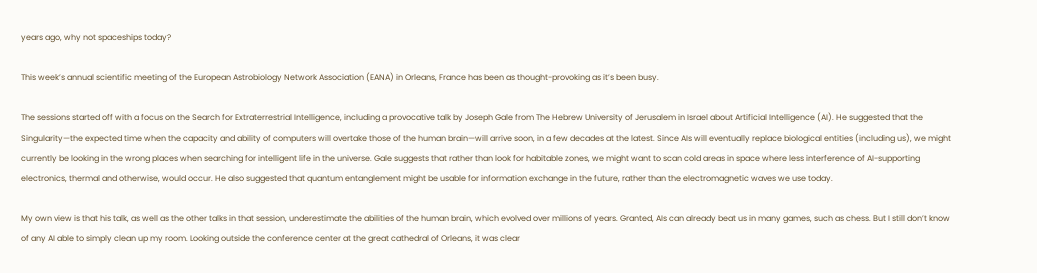years ago, why not spaceships today?

This week’s annual scientific meeting of the European Astrobiology Network Association (EANA) in Orleans, France has been as thought-provoking as it’s been busy.

The sessions started off with a focus on the Search for Extraterrestrial Intelligence, including a provocative talk by Joseph Gale from The Hebrew University of Jerusalem in Israel about Artificial Intelligence (AI). He suggested that the Singularity—the expected time when the capacity and ability of computers will overtake those of the human brain—will arrive soon, in a few decades at the latest. Since AIs will eventually replace biological entities (including us), we might currently be looking in the wrong places when searching for intelligent life in the universe. Gale suggests that rather than look for habitable zones, we might want to scan cold areas in space where less interference of AI-supporting electronics, thermal and otherwise, would occur. He also suggested that quantum entanglement might be usable for information exchange in the future, rather than the electromagnetic waves we use today.

My own view is that his talk, as well as the other talks in that session, underestimate the abilities of the human brain, which evolved over millions of years. Granted, AIs can already beat us in many games, such as chess. But I still don’t know of any AI able to simply clean up my room. Looking outside the conference center at the great cathedral of Orleans, it was clear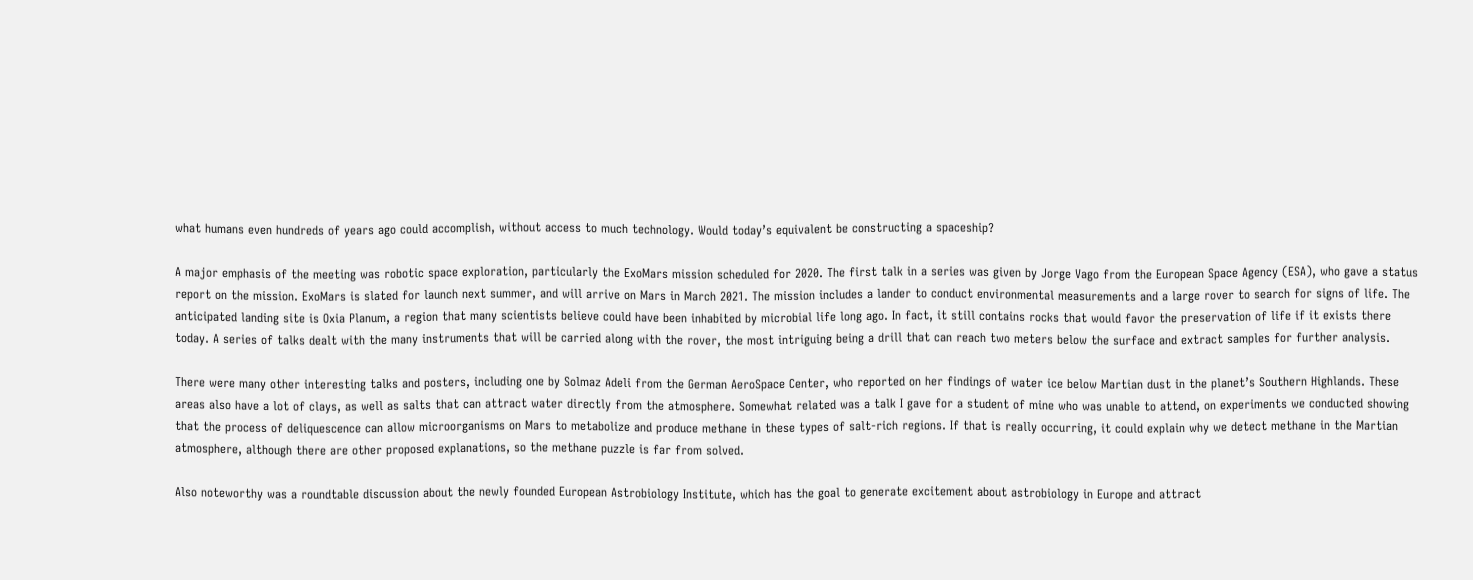what humans even hundreds of years ago could accomplish, without access to much technology. Would today’s equivalent be constructing a spaceship?

A major emphasis of the meeting was robotic space exploration, particularly the ExoMars mission scheduled for 2020. The first talk in a series was given by Jorge Vago from the European Space Agency (ESA), who gave a status report on the mission. ExoMars is slated for launch next summer, and will arrive on Mars in March 2021. The mission includes a lander to conduct environmental measurements and a large rover to search for signs of life. The anticipated landing site is Oxia Planum, a region that many scientists believe could have been inhabited by microbial life long ago. In fact, it still contains rocks that would favor the preservation of life if it exists there today. A series of talks dealt with the many instruments that will be carried along with the rover, the most intriguing being a drill that can reach two meters below the surface and extract samples for further analysis.

There were many other interesting talks and posters, including one by Solmaz Adeli from the German AeroSpace Center, who reported on her findings of water ice below Martian dust in the planet’s Southern Highlands. These areas also have a lot of clays, as well as salts that can attract water directly from the atmosphere. Somewhat related was a talk I gave for a student of mine who was unable to attend, on experiments we conducted showing that the process of deliquescence can allow microorganisms on Mars to metabolize and produce methane in these types of salt-rich regions. If that is really occurring, it could explain why we detect methane in the Martian atmosphere, although there are other proposed explanations, so the methane puzzle is far from solved.

Also noteworthy was a roundtable discussion about the newly founded European Astrobiology Institute, which has the goal to generate excitement about astrobiology in Europe and attract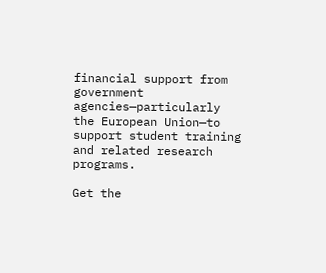financial support from government agencies—particularly the European Union—to support student training and related research programs.

Get the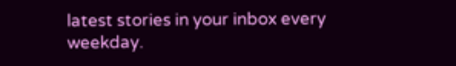latest stories in your inbox every weekday.